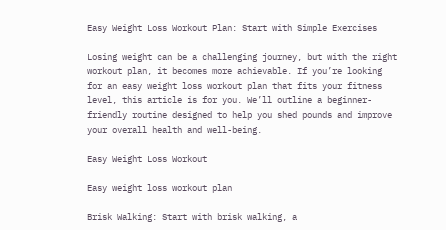Easy Weight Loss Workout Plan: Start with Simple Exercises

Losing weight can be a challenging journey, but with the right workout plan, it becomes more achievable. If you’re looking for an easy weight loss workout plan that fits your fitness level, this article is for you. We’ll outline a beginner-friendly routine designed to help you shed pounds and improve your overall health and well-being.

Easy Weight Loss Workout

Easy weight loss workout plan

Brisk Walking: Start with brisk walking, a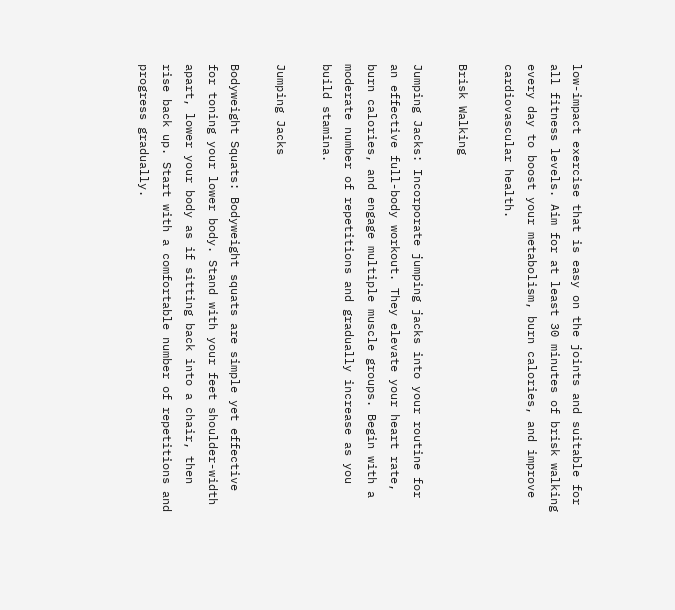low-impact exercise that is easy on the joints and suitable for all fitness levels. Aim for at least 30 minutes of brisk walking every day to boost your metabolism, burn calories, and improve cardiovascular health.

Brisk Walking

Jumping Jacks: Incorporate jumping jacks into your routine for an effective full-body workout. They elevate your heart rate, burn calories, and engage multiple muscle groups. Begin with a moderate number of repetitions and gradually increase as you build stamina.

Jumping Jacks

Bodyweight Squats: Bodyweight squats are simple yet effective for toning your lower body. Stand with your feet shoulder-width apart, lower your body as if sitting back into a chair, then rise back up. Start with a comfortable number of repetitions and progress gradually.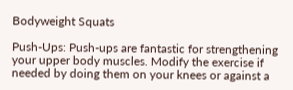Bodyweight Squats

Push-Ups: Push-ups are fantastic for strengthening your upper body muscles. Modify the exercise if needed by doing them on your knees or against a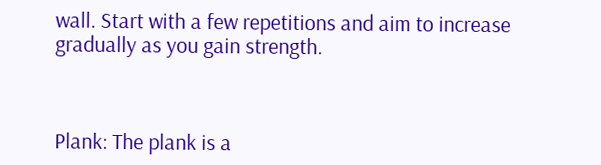wall. Start with a few repetitions and aim to increase gradually as you gain strength.



Plank: The plank is a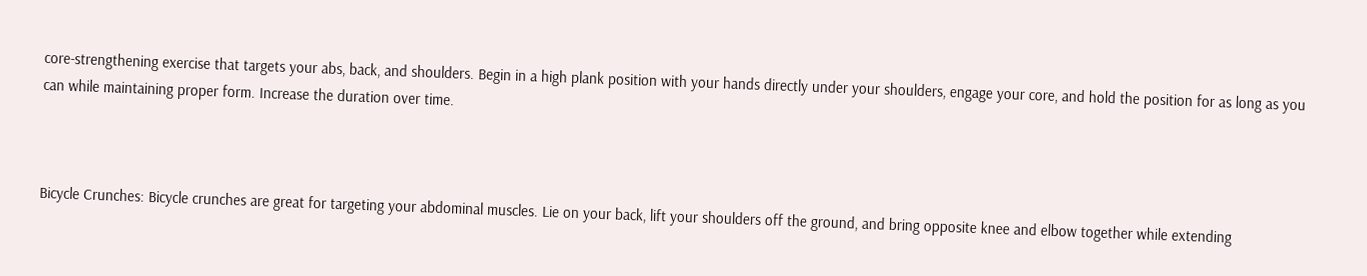core-strengthening exercise that targets your abs, back, and shoulders. Begin in a high plank position with your hands directly under your shoulders, engage your core, and hold the position for as long as you can while maintaining proper form. Increase the duration over time.



Bicycle Crunches: Bicycle crunches are great for targeting your abdominal muscles. Lie on your back, lift your shoulders off the ground, and bring opposite knee and elbow together while extending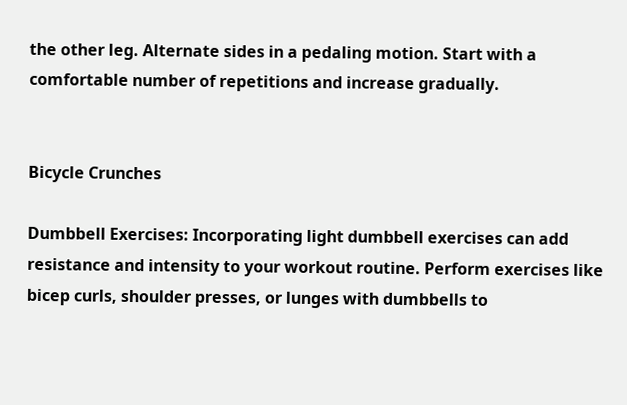the other leg. Alternate sides in a pedaling motion. Start with a comfortable number of repetitions and increase gradually.


Bicycle Crunches

Dumbbell Exercises: Incorporating light dumbbell exercises can add resistance and intensity to your workout routine. Perform exercises like bicep curls, shoulder presses, or lunges with dumbbells to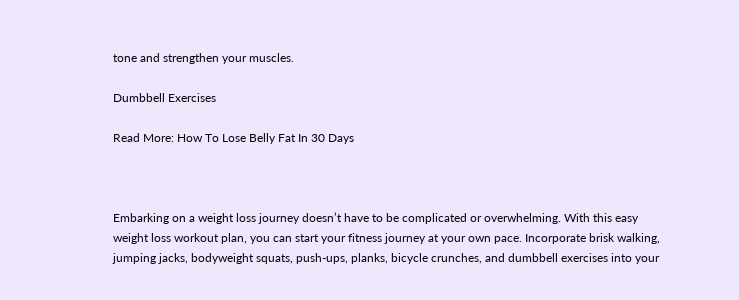tone and strengthen your muscles.

Dumbbell Exercises

Read More: How To Lose Belly Fat In 30 Days



Embarking on a weight loss journey doesn’t have to be complicated or overwhelming. With this easy weight loss workout plan, you can start your fitness journey at your own pace. Incorporate brisk walking, jumping jacks, bodyweight squats, push-ups, planks, bicycle crunches, and dumbbell exercises into your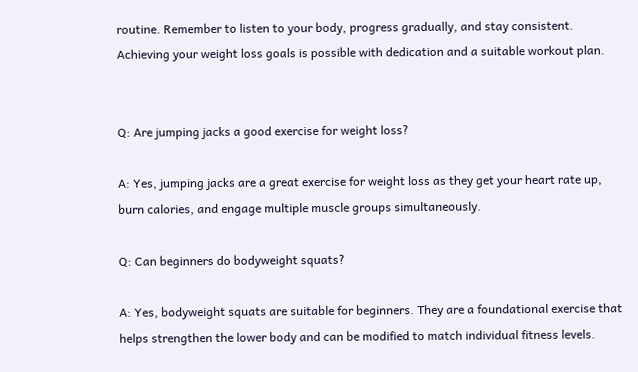routine. Remember to listen to your body, progress gradually, and stay consistent. Achieving your weight loss goals is possible with dedication and a suitable workout plan.


Q: Are jumping jacks a good exercise for weight loss?

A: Yes, jumping jacks are a great exercise for weight loss as they get your heart rate up, burn calories, and engage multiple muscle groups simultaneously.

Q: Can beginners do bodyweight squats?

A: Yes, bodyweight squats are suitable for beginners. They are a foundational exercise that helps strengthen the lower body and can be modified to match individual fitness levels.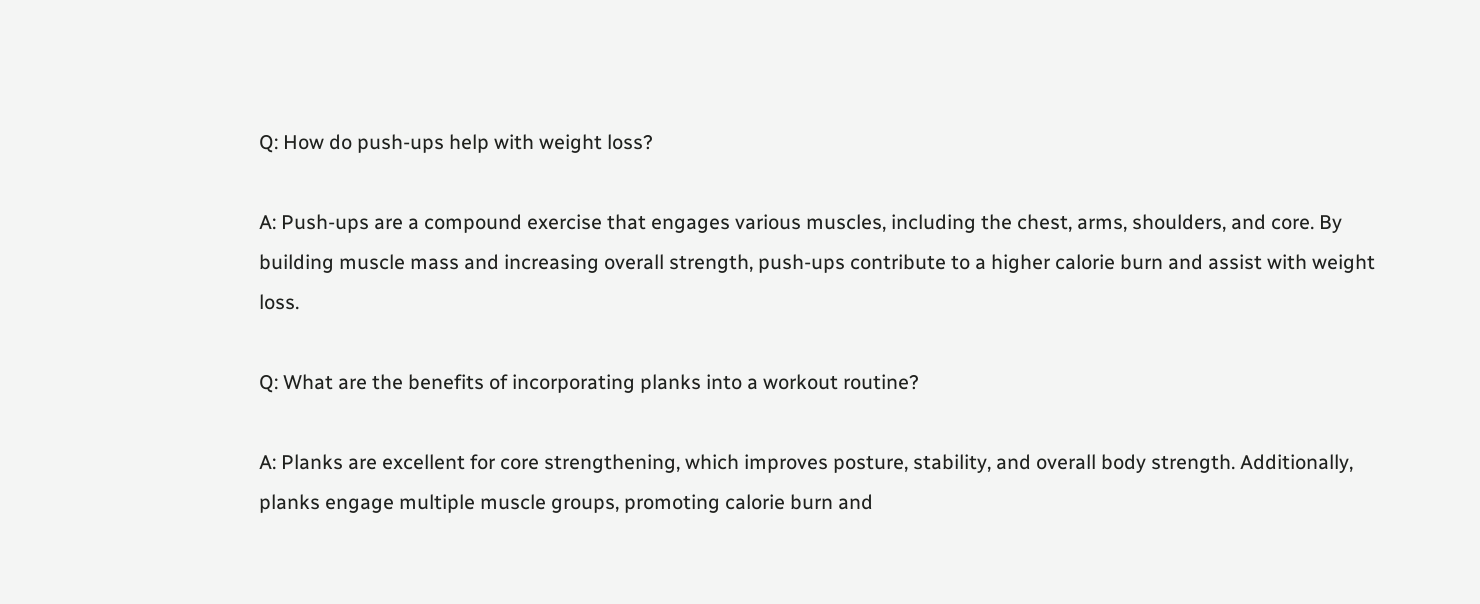Q: How do push-ups help with weight loss?

A: Push-ups are a compound exercise that engages various muscles, including the chest, arms, shoulders, and core. By building muscle mass and increasing overall strength, push-ups contribute to a higher calorie burn and assist with weight loss.

Q: What are the benefits of incorporating planks into a workout routine?

A: Planks are excellent for core strengthening, which improves posture, stability, and overall body strength. Additionally, planks engage multiple muscle groups, promoting calorie burn and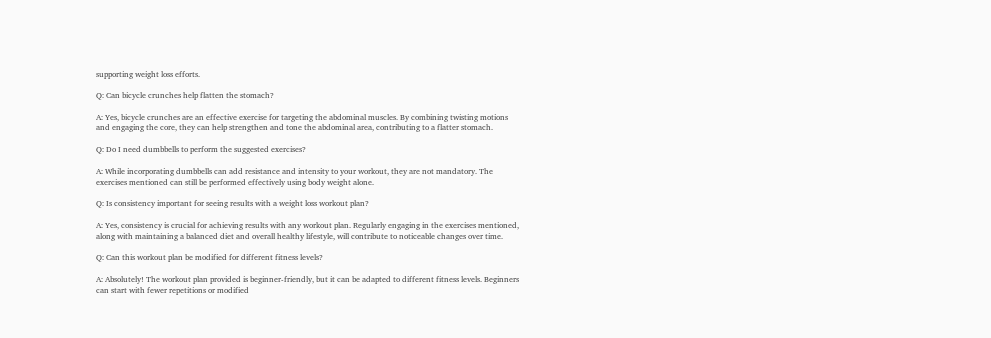supporting weight loss efforts.

Q: Can bicycle crunches help flatten the stomach?

A: Yes, bicycle crunches are an effective exercise for targeting the abdominal muscles. By combining twisting motions and engaging the core, they can help strengthen and tone the abdominal area, contributing to a flatter stomach.

Q: Do I need dumbbells to perform the suggested exercises?

A: While incorporating dumbbells can add resistance and intensity to your workout, they are not mandatory. The exercises mentioned can still be performed effectively using body weight alone.

Q: Is consistency important for seeing results with a weight loss workout plan?

A: Yes, consistency is crucial for achieving results with any workout plan. Regularly engaging in the exercises mentioned, along with maintaining a balanced diet and overall healthy lifestyle, will contribute to noticeable changes over time.

Q: Can this workout plan be modified for different fitness levels?

A: Absolutely! The workout plan provided is beginner-friendly, but it can be adapted to different fitness levels. Beginners can start with fewer repetitions or modified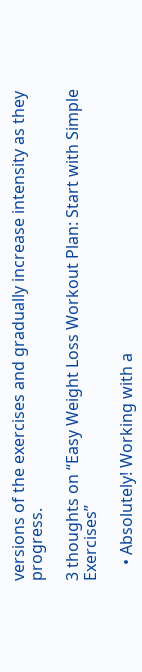versions of the exercises and gradually increase intensity as they progress.

3 thoughts on “Easy Weight Loss Workout Plan: Start with Simple Exercises”

    • Absolutely! Working with a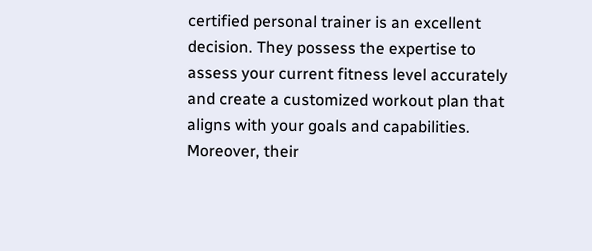certified personal trainer is an excellent decision. They possess the expertise to assess your current fitness level accurately and create a customized workout plan that aligns with your goals and capabilities. Moreover, their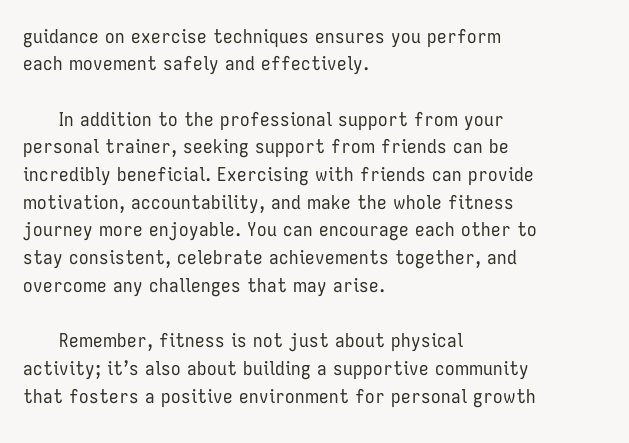guidance on exercise techniques ensures you perform each movement safely and effectively.

      In addition to the professional support from your personal trainer, seeking support from friends can be incredibly beneficial. Exercising with friends can provide motivation, accountability, and make the whole fitness journey more enjoyable. You can encourage each other to stay consistent, celebrate achievements together, and overcome any challenges that may arise.

      Remember, fitness is not just about physical activity; it’s also about building a supportive community that fosters a positive environment for personal growth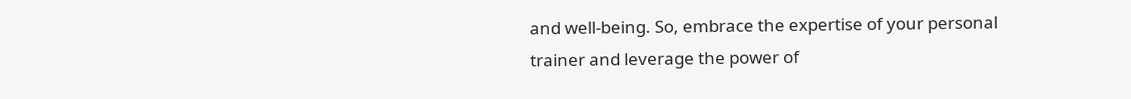and well-being. So, embrace the expertise of your personal trainer and leverage the power of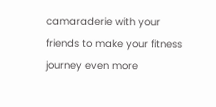camaraderie with your friends to make your fitness journey even more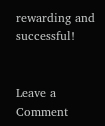rewarding and successful!


Leave a Comment